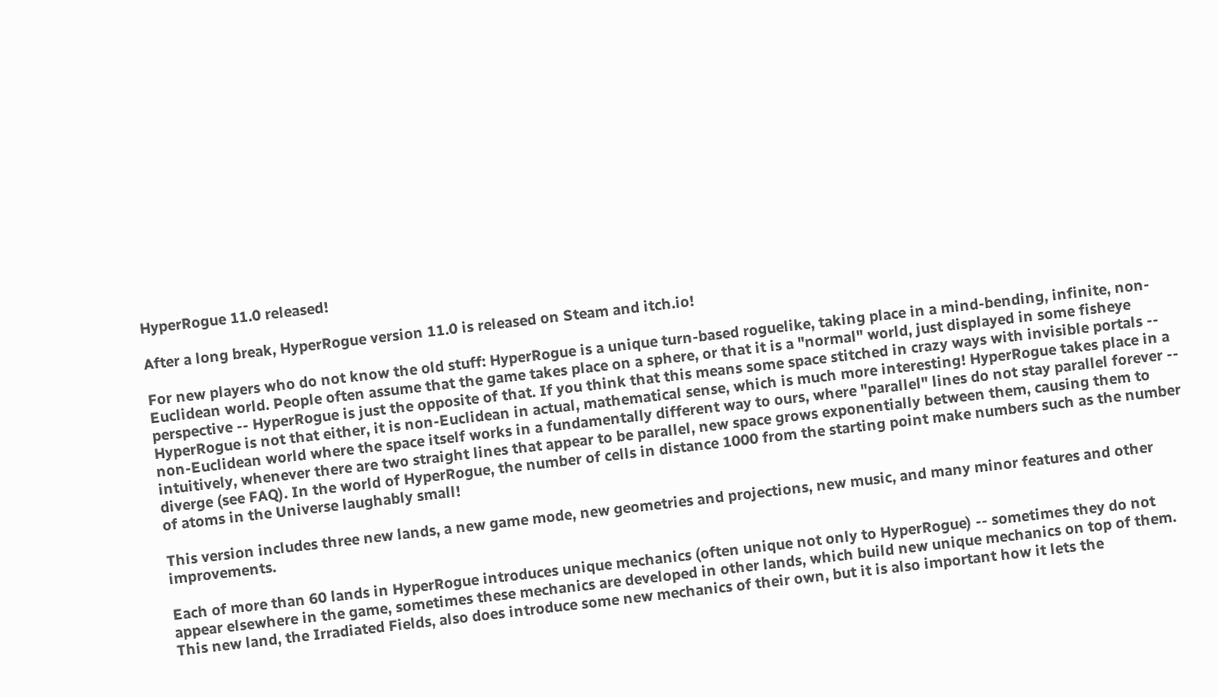HyperRogue 11.0 released!

After a long break, HyperRogue version 11.0 is released on Steam and itch.io!

For new players who do not know the old stuff: HyperRogue is a unique turn-based roguelike, taking place in a mind-bending, infinite, non-Euclidean world. People often assume that the game takes place on a sphere, or that it is a "normal" world, just displayed in some fisheye perspective -- HyperRogue is just the opposite of that. If you think that this means some space stitched in crazy ways with invisible portals -- HyperRogue is not that either, it is non-Euclidean in actual, mathematical sense, which is much more interesting! HyperRogue takes place in a non-Euclidean world where the space itself works in a fundamentally different way to ours, where "parallel" lines do not stay parallel forever -- intuitively, whenever there are two straight lines that appear to be parallel, new space grows exponentially between them, causing them to diverge (see FAQ). In the world of HyperRogue, the number of cells in distance 1000 from the starting point make numbers such as the number of atoms in the Universe laughably small!

This version includes three new lands, a new game mode, new geometries and projections, new music, and many minor features and other improvements.

Each of more than 60 lands in HyperRogue introduces unique mechanics (often unique not only to HyperRogue) -- sometimes they do not appear elsewhere in the game, sometimes these mechanics are developed in other lands, which build new unique mechanics on top of them. This new land, the Irradiated Fields, also does introduce some new mechanics of their own, but it is also important how it lets the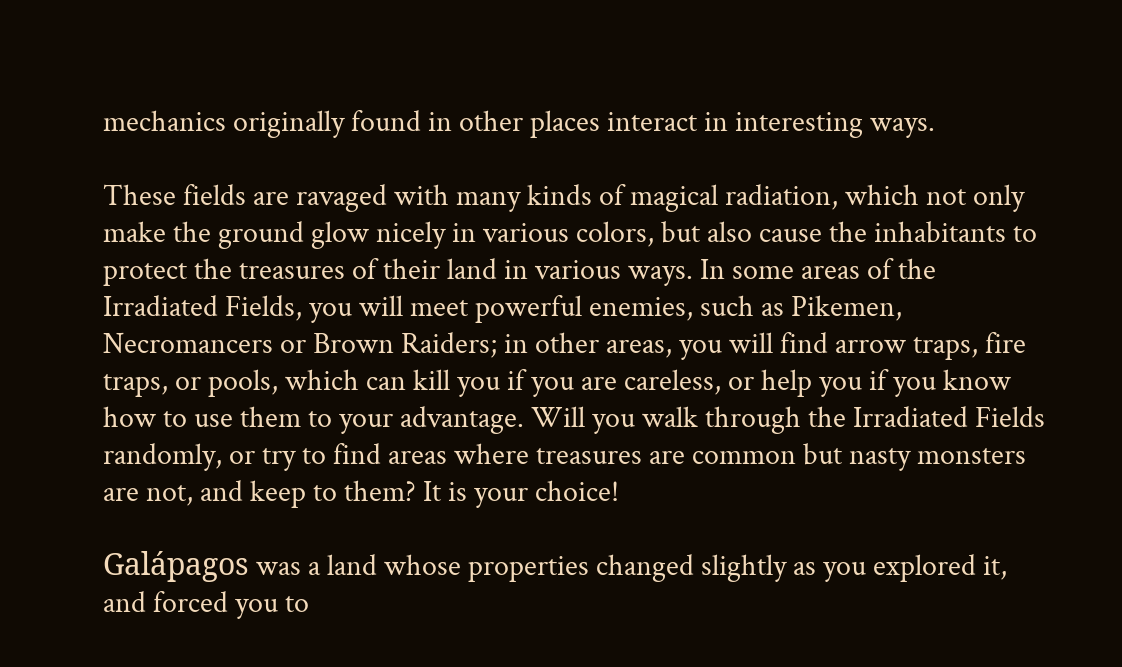mechanics originally found in other places interact in interesting ways.

These fields are ravaged with many kinds of magical radiation, which not only make the ground glow nicely in various colors, but also cause the inhabitants to protect the treasures of their land in various ways. In some areas of the Irradiated Fields, you will meet powerful enemies, such as Pikemen, Necromancers or Brown Raiders; in other areas, you will find arrow traps, fire traps, or pools, which can kill you if you are careless, or help you if you know how to use them to your advantage. Will you walk through the Irradiated Fields randomly, or try to find areas where treasures are common but nasty monsters are not, and keep to them? It is your choice!

Galápagos was a land whose properties changed slightly as you explored it, and forced you to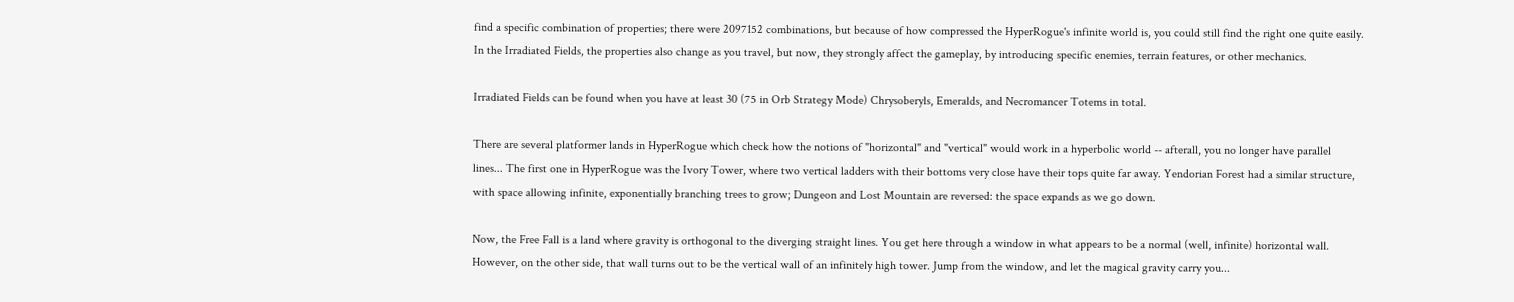find a specific combination of properties; there were 2097152 combinations, but because of how compressed the HyperRogue's infinite world is, you could still find the right one quite easily. In the Irradiated Fields, the properties also change as you travel, but now, they strongly affect the gameplay, by introducing specific enemies, terrain features, or other mechanics.

Irradiated Fields can be found when you have at least 30 (75 in Orb Strategy Mode) Chrysoberyls, Emeralds, and Necromancer Totems in total.

There are several platformer lands in HyperRogue which check how the notions of "horizontal" and "vertical" would work in a hyperbolic world -- afterall, you no longer have parallel lines... The first one in HyperRogue was the Ivory Tower, where two vertical ladders with their bottoms very close have their tops quite far away. Yendorian Forest had a similar structure, with space allowing infinite, exponentially branching trees to grow; Dungeon and Lost Mountain are reversed: the space expands as we go down.

Now, the Free Fall is a land where gravity is orthogonal to the diverging straight lines. You get here through a window in what appears to be a normal (well, infinite) horizontal wall. However, on the other side, that wall turns out to be the vertical wall of an infinitely high tower. Jump from the window, and let the magical gravity carry you...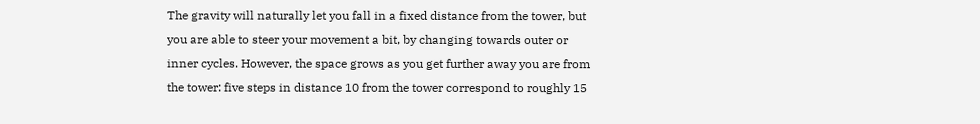The gravity will naturally let you fall in a fixed distance from the tower, but you are able to steer your movement a bit, by changing towards outer or inner cycles. However, the space grows as you get further away you are from the tower: five steps in distance 10 from the tower correspond to roughly 15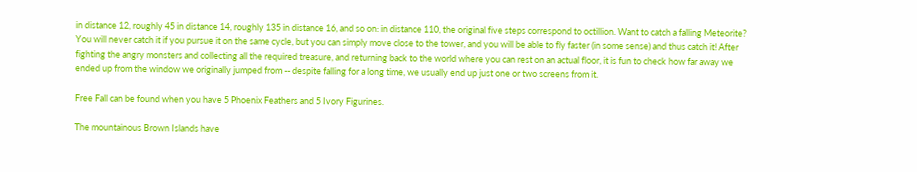in distance 12, roughly 45 in distance 14, roughly 135 in distance 16, and so on: in distance 110, the original five steps correspond to octillion. Want to catch a falling Meteorite? You will never catch it if you pursue it on the same cycle, but you can simply move close to the tower, and you will be able to fly faster (in some sense) and thus catch it! After fighting the angry monsters and collecting all the required treasure, and returning back to the world where you can rest on an actual floor, it is fun to check how far away we ended up from the window we originally jumped from -- despite falling for a long time, we usually end up just one or two screens from it.

Free Fall can be found when you have 5 Phoenix Feathers and 5 Ivory Figurines.

The mountainous Brown Islands have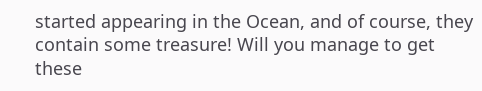started appearing in the Ocean, and of course, they contain some treasure! Will you manage to get these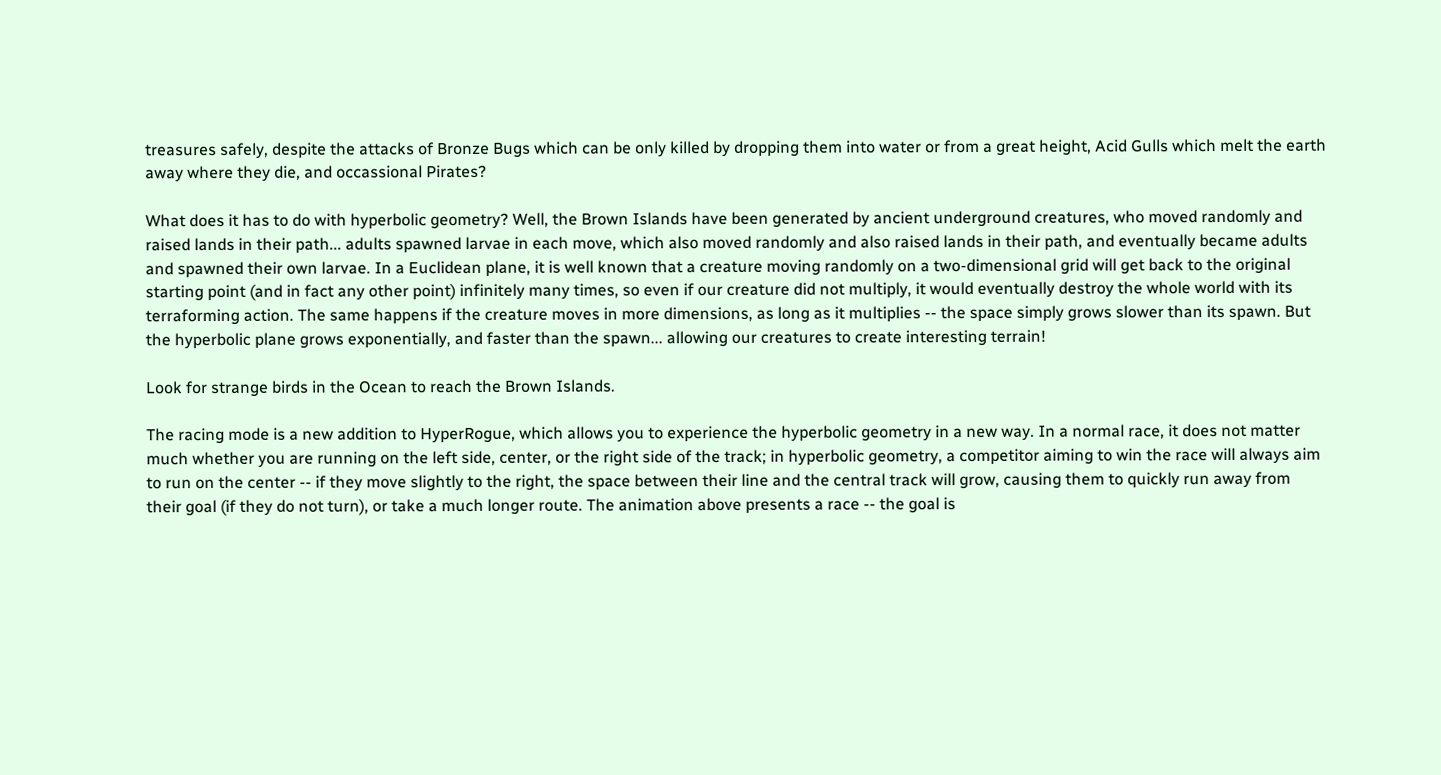treasures safely, despite the attacks of Bronze Bugs which can be only killed by dropping them into water or from a great height, Acid Gulls which melt the earth away where they die, and occassional Pirates?

What does it has to do with hyperbolic geometry? Well, the Brown Islands have been generated by ancient underground creatures, who moved randomly and raised lands in their path... adults spawned larvae in each move, which also moved randomly and also raised lands in their path, and eventually became adults and spawned their own larvae. In a Euclidean plane, it is well known that a creature moving randomly on a two-dimensional grid will get back to the original starting point (and in fact any other point) infinitely many times, so even if our creature did not multiply, it would eventually destroy the whole world with its terraforming action. The same happens if the creature moves in more dimensions, as long as it multiplies -- the space simply grows slower than its spawn. But the hyperbolic plane grows exponentially, and faster than the spawn... allowing our creatures to create interesting terrain!

Look for strange birds in the Ocean to reach the Brown Islands.

The racing mode is a new addition to HyperRogue, which allows you to experience the hyperbolic geometry in a new way. In a normal race, it does not matter much whether you are running on the left side, center, or the right side of the track; in hyperbolic geometry, a competitor aiming to win the race will always aim to run on the center -- if they move slightly to the right, the space between their line and the central track will grow, causing them to quickly run away from their goal (if they do not turn), or take a much longer route. The animation above presents a race -- the goal is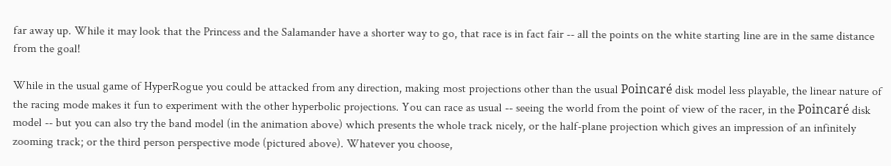far away up. While it may look that the Princess and the Salamander have a shorter way to go, that race is in fact fair -- all the points on the white starting line are in the same distance from the goal!

While in the usual game of HyperRogue you could be attacked from any direction, making most projections other than the usual Poincaré disk model less playable, the linear nature of the racing mode makes it fun to experiment with the other hyperbolic projections. You can race as usual -- seeing the world from the point of view of the racer, in the Poincaré disk model -- but you can also try the band model (in the animation above) which presents the whole track nicely, or the half-plane projection which gives an impression of an infinitely zooming track; or the third person perspective mode (pictured above). Whatever you choose,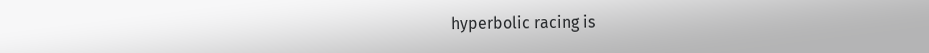hyperbolic racing is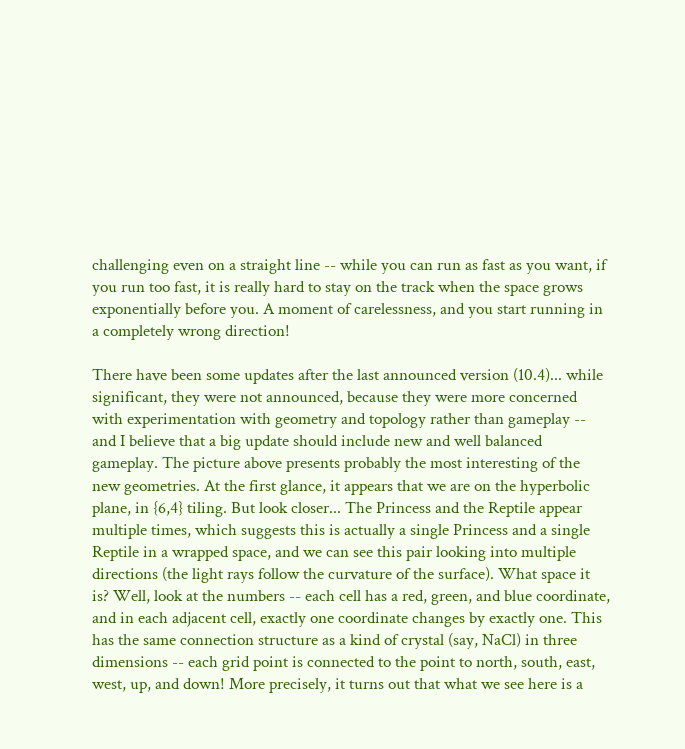challenging even on a straight line -- while you can run as fast as you want, if you run too fast, it is really hard to stay on the track when the space grows exponentially before you. A moment of carelessness, and you start running in a completely wrong direction!

There have been some updates after the last announced version (10.4)... while significant, they were not announced, because they were more concerned with experimentation with geometry and topology rather than gameplay -- and I believe that a big update should include new and well balanced gameplay. The picture above presents probably the most interesting of the new geometries. At the first glance, it appears that we are on the hyperbolic plane, in {6,4} tiling. But look closer... The Princess and the Reptile appear multiple times, which suggests this is actually a single Princess and a single Reptile in a wrapped space, and we can see this pair looking into multiple directions (the light rays follow the curvature of the surface). What space it is? Well, look at the numbers -- each cell has a red, green, and blue coordinate, and in each adjacent cell, exactly one coordinate changes by exactly one. This has the same connection structure as a kind of crystal (say, NaCl) in three dimensions -- each grid point is connected to the point to north, south, east, west, up, and down! More precisely, it turns out that what we see here is a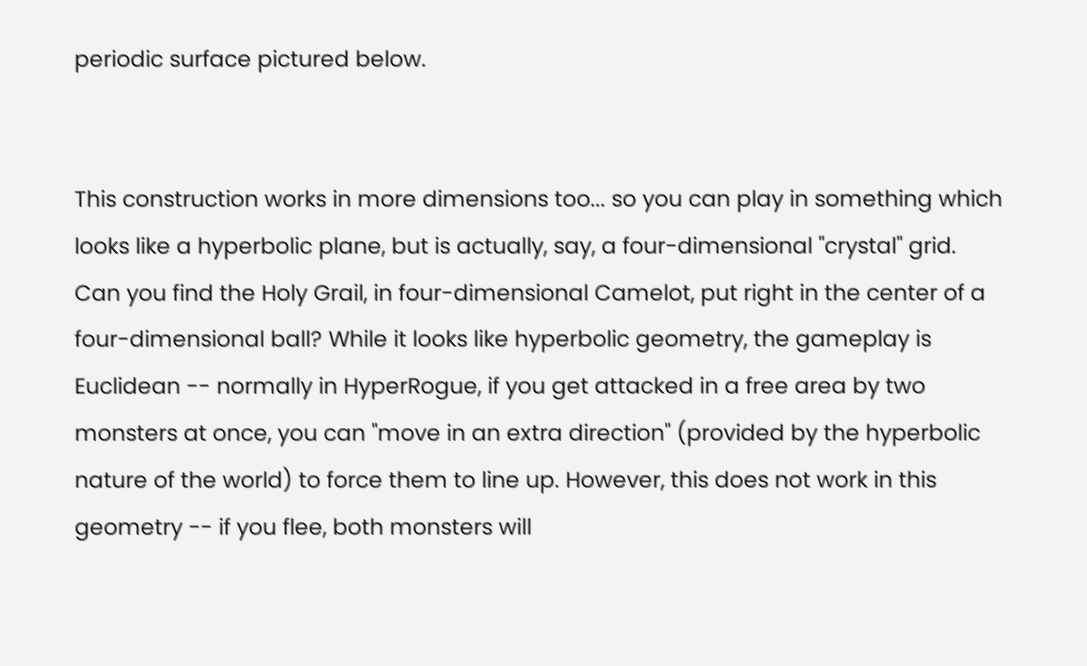periodic surface pictured below.


This construction works in more dimensions too... so you can play in something which looks like a hyperbolic plane, but is actually, say, a four-dimensional "crystal" grid. Can you find the Holy Grail, in four-dimensional Camelot, put right in the center of a four-dimensional ball? While it looks like hyperbolic geometry, the gameplay is Euclidean -- normally in HyperRogue, if you get attacked in a free area by two monsters at once, you can "move in an extra direction" (provided by the hyperbolic nature of the world) to force them to line up. However, this does not work in this geometry -- if you flee, both monsters will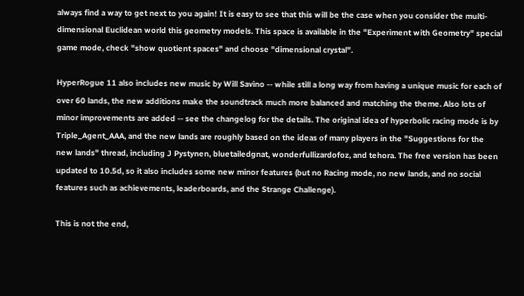always find a way to get next to you again! It is easy to see that this will be the case when you consider the multi-dimensional Euclidean world this geometry models. This space is available in the "Experiment with Geometry" special game mode, check "show quotient spaces" and choose "dimensional crystal".

HyperRogue 11 also includes new music by Will Savino -- while still a long way from having a unique music for each of over 60 lands, the new additions make the soundtrack much more balanced and matching the theme. Also lots of minor improvements are added -- see the changelog for the details. The original idea of hyperbolic racing mode is by Triple_Agent_AAA, and the new lands are roughly based on the ideas of many players in the "Suggestions for the new lands" thread, including J Pystynen, bluetailedgnat, wonderfullizardofoz, and tehora. The free version has been updated to 10.5d, so it also includes some new minor features (but no Racing mode, no new lands, and no social features such as achievements, leaderboards, and the Strange Challenge).

This is not the end,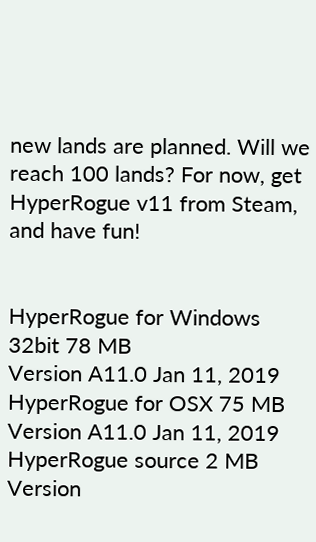new lands are planned. Will we reach 100 lands? For now, get HyperRogue v11 from Steam, and have fun!


HyperRogue for Windows 32bit 78 MB
Version A11.0 Jan 11, 2019
HyperRogue for OSX 75 MB
Version A11.0 Jan 11, 2019
HyperRogue source 2 MB
Version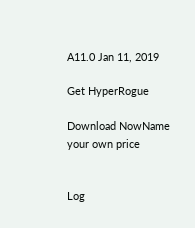A11.0 Jan 11, 2019

Get HyperRogue

Download NowName your own price


Log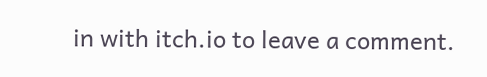in with itch.io to leave a comment.